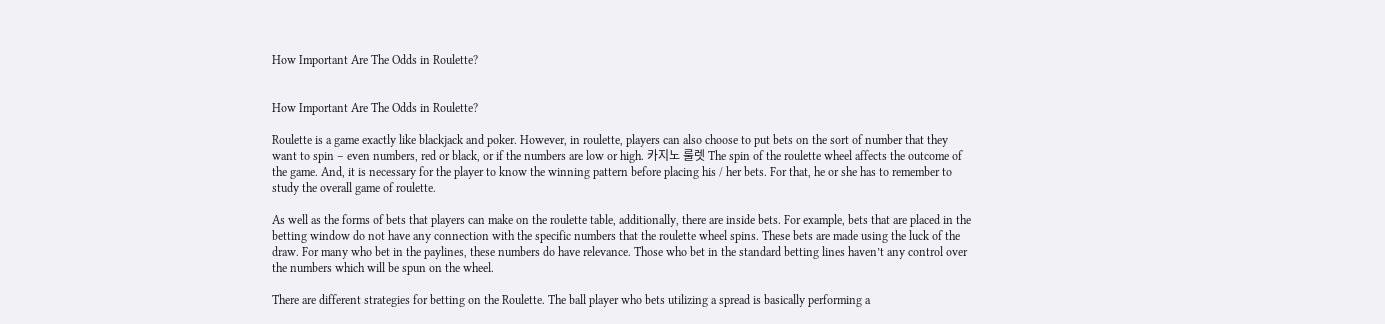How Important Are The Odds in Roulette?


How Important Are The Odds in Roulette?

Roulette is a game exactly like blackjack and poker. However, in roulette, players can also choose to put bets on the sort of number that they want to spin – even numbers, red or black, or if the numbers are low or high. 카지노 룰렛 The spin of the roulette wheel affects the outcome of the game. And, it is necessary for the player to know the winning pattern before placing his / her bets. For that, he or she has to remember to study the overall game of roulette.

As well as the forms of bets that players can make on the roulette table, additionally, there are inside bets. For example, bets that are placed in the betting window do not have any connection with the specific numbers that the roulette wheel spins. These bets are made using the luck of the draw. For many who bet in the paylines, these numbers do have relevance. Those who bet in the standard betting lines haven’t any control over the numbers which will be spun on the wheel.

There are different strategies for betting on the Roulette. The ball player who bets utilizing a spread is basically performing a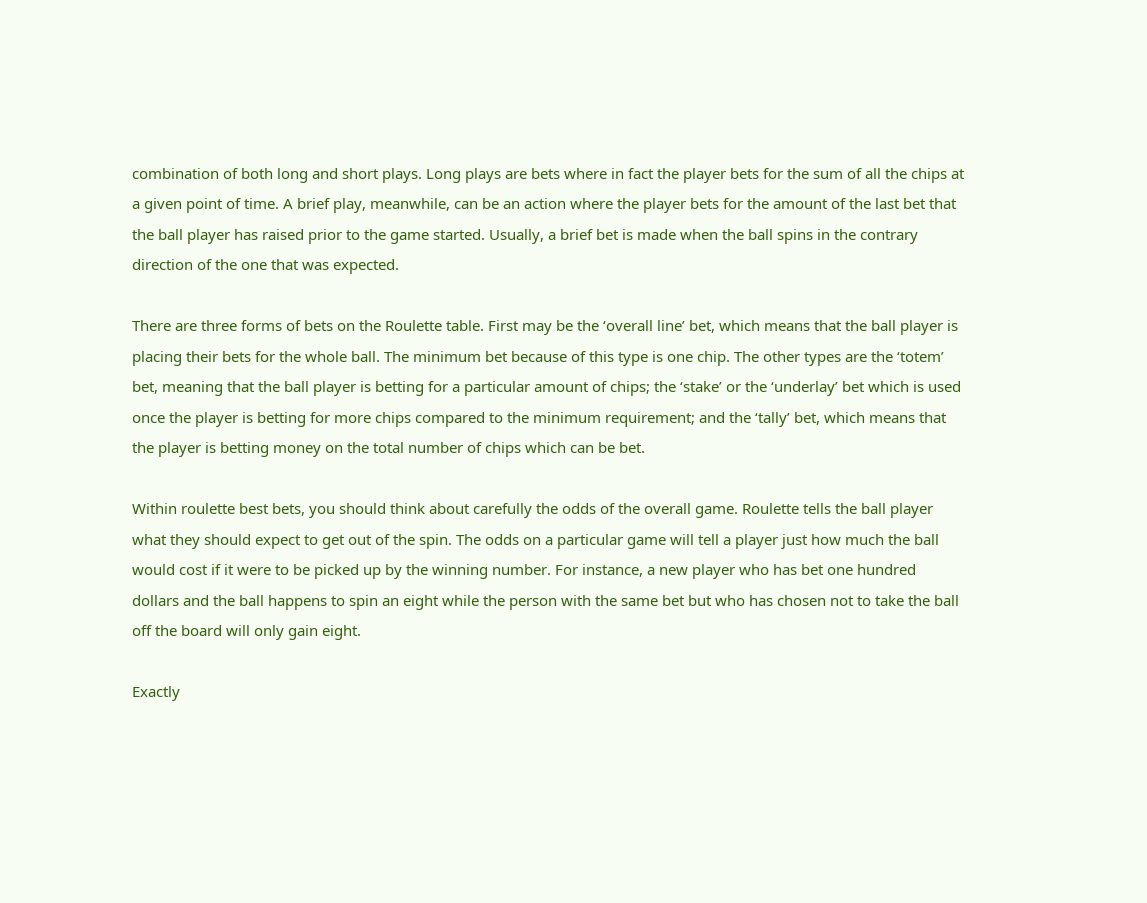combination of both long and short plays. Long plays are bets where in fact the player bets for the sum of all the chips at a given point of time. A brief play, meanwhile, can be an action where the player bets for the amount of the last bet that the ball player has raised prior to the game started. Usually, a brief bet is made when the ball spins in the contrary direction of the one that was expected.

There are three forms of bets on the Roulette table. First may be the ‘overall line’ bet, which means that the ball player is placing their bets for the whole ball. The minimum bet because of this type is one chip. The other types are the ‘totem’ bet, meaning that the ball player is betting for a particular amount of chips; the ‘stake’ or the ‘underlay’ bet which is used once the player is betting for more chips compared to the minimum requirement; and the ‘tally’ bet, which means that the player is betting money on the total number of chips which can be bet.

Within roulette best bets, you should think about carefully the odds of the overall game. Roulette tells the ball player what they should expect to get out of the spin. The odds on a particular game will tell a player just how much the ball would cost if it were to be picked up by the winning number. For instance, a new player who has bet one hundred dollars and the ball happens to spin an eight while the person with the same bet but who has chosen not to take the ball off the board will only gain eight.

Exactly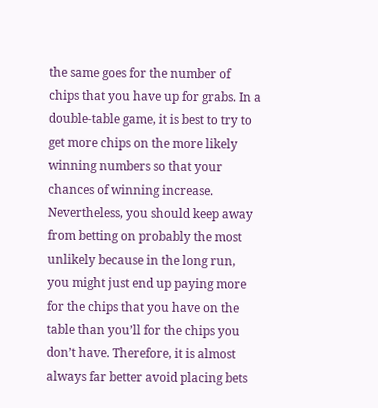the same goes for the number of chips that you have up for grabs. In a double-table game, it is best to try to get more chips on the more likely winning numbers so that your chances of winning increase. Nevertheless, you should keep away from betting on probably the most unlikely because in the long run, you might just end up paying more for the chips that you have on the table than you’ll for the chips you don’t have. Therefore, it is almost always far better avoid placing bets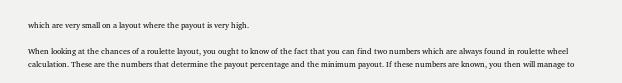which are very small on a layout where the payout is very high.

When looking at the chances of a roulette layout, you ought to know of the fact that you can find two numbers which are always found in roulette wheel calculation. These are the numbers that determine the payout percentage and the minimum payout. If these numbers are known, you then will manage to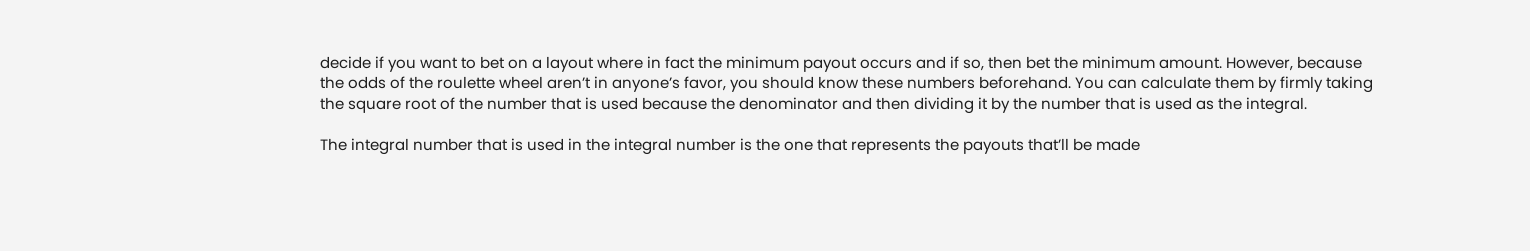decide if you want to bet on a layout where in fact the minimum payout occurs and if so, then bet the minimum amount. However, because the odds of the roulette wheel aren’t in anyone’s favor, you should know these numbers beforehand. You can calculate them by firmly taking the square root of the number that is used because the denominator and then dividing it by the number that is used as the integral.

The integral number that is used in the integral number is the one that represents the payouts that’ll be made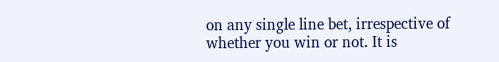on any single line bet, irrespective of whether you win or not. It is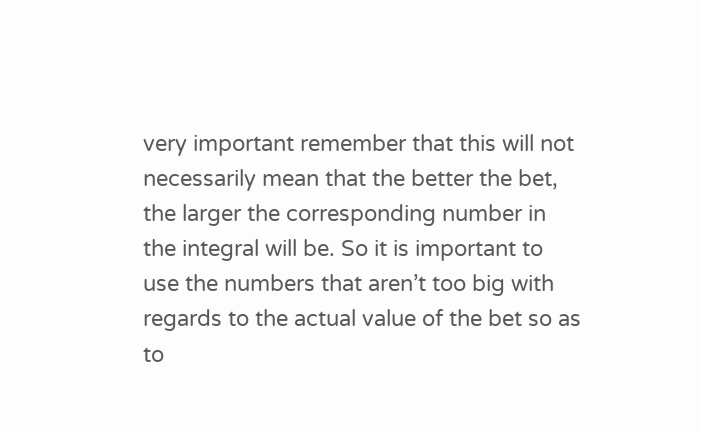very important remember that this will not necessarily mean that the better the bet, the larger the corresponding number in the integral will be. So it is important to use the numbers that aren’t too big with regards to the actual value of the bet so as to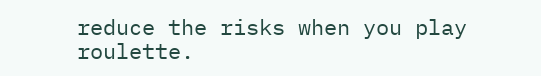reduce the risks when you play roulette.